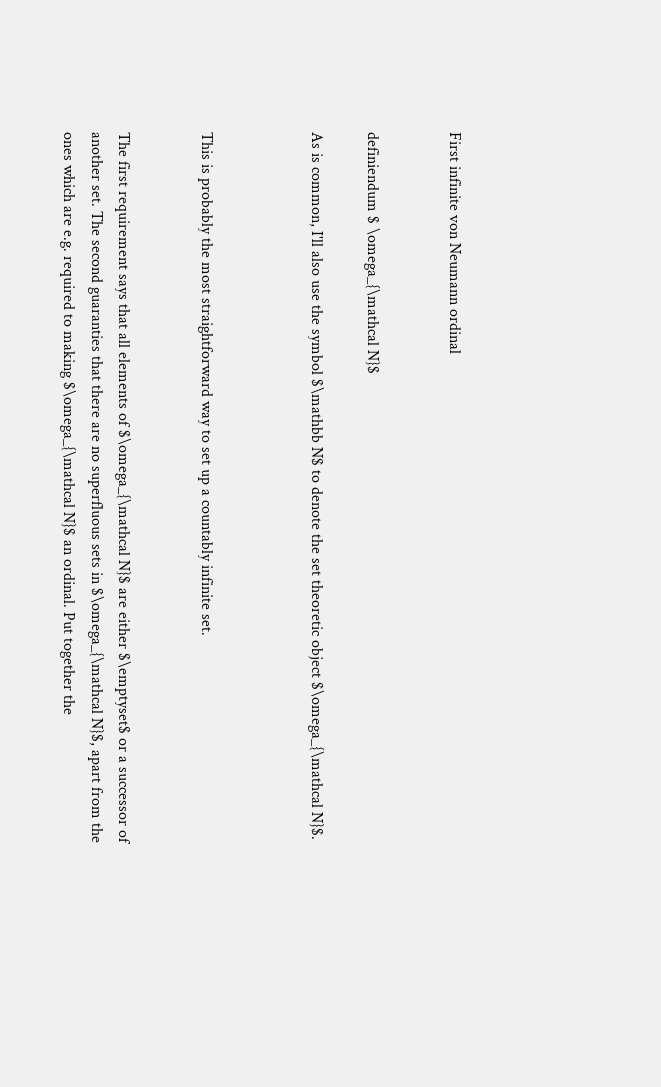First infinite von Neumann ordinal


definiendum $ \omega_{\mathcal N}$

As is common, I'll also use the symbol $\mathbb N$ to denote the set theoretic object $\omega_{\mathcal N}$.



This is probably the most straightforward way to set up a countably infinite set.


The first requirement says that all elements of $\omega_{\mathcal N}$ are either $\emptyset$ or a successor of another set. The second guaranties that there are no superfluous sets in $\omega_{\mathcal N}$, apart from the ones which are e.g. required to making $\omega_{\mathcal N}$ an ordinal. Put together the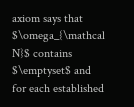axiom says that $\omega_{\mathcal N}$ contains $\emptyset$ and for each established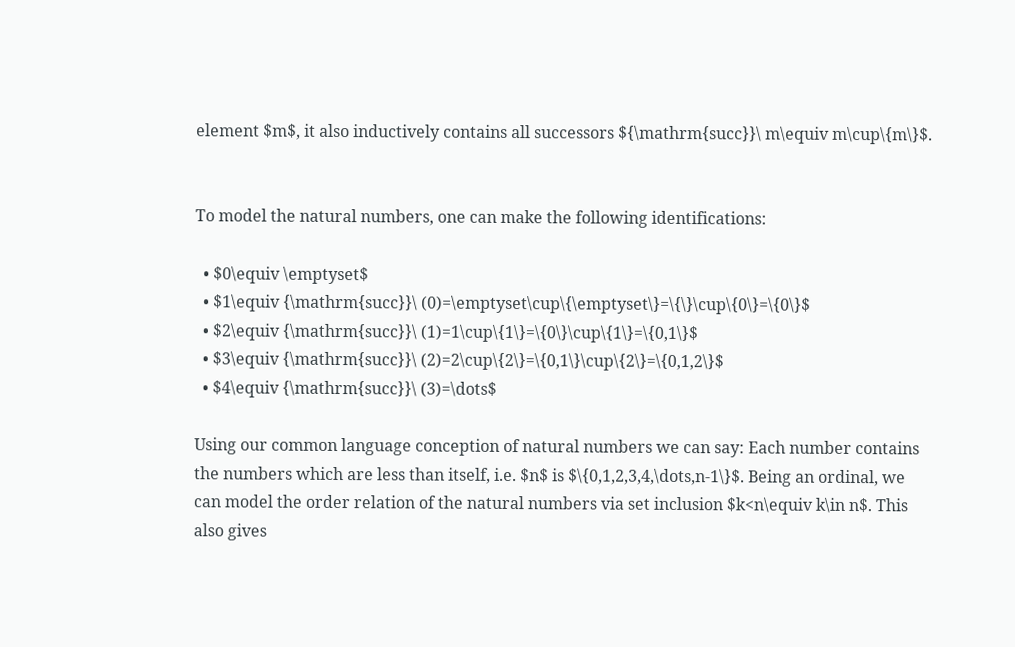element $m$, it also inductively contains all successors ${\mathrm{succ}}\ m\equiv m\cup\{m\}$.


To model the natural numbers, one can make the following identifications:

  • $0\equiv \emptyset$
  • $1\equiv {\mathrm{succ}}\ (0)=\emptyset\cup\{\emptyset\}=\{\}\cup\{0\}=\{0\}$
  • $2\equiv {\mathrm{succ}}\ (1)=1\cup\{1\}=\{0\}\cup\{1\}=\{0,1\}$
  • $3\equiv {\mathrm{succ}}\ (2)=2\cup\{2\}=\{0,1\}\cup\{2\}=\{0,1,2\}$
  • $4\equiv {\mathrm{succ}}\ (3)=\dots$

Using our common language conception of natural numbers we can say: Each number contains the numbers which are less than itself, i.e. $n$ is $\{0,1,2,3,4,\dots,n-1\}$. Being an ordinal, we can model the order relation of the natural numbers via set inclusion $k<n\equiv k\in n$. This also gives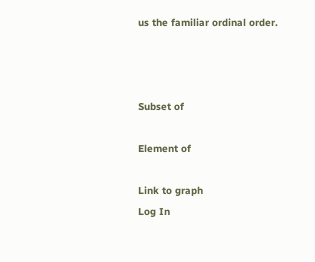us the familiar ordinal order.



Subset of

Element of

Link to graph
Log In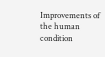Improvements of the human condition